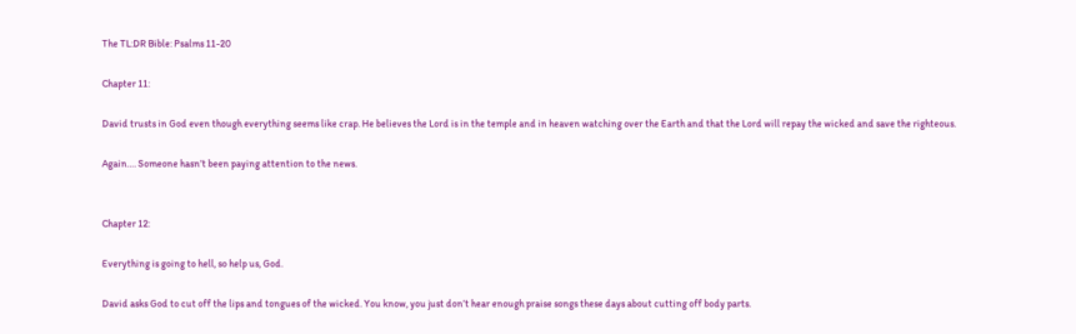The TL:DR Bible: Psalms 11-20

Chapter 11:

David trusts in God even though everything seems like crap. He believes the Lord is in the temple and in heaven watching over the Earth and that the Lord will repay the wicked and save the righteous.

Again…. Someone hasn’t been paying attention to the news.


Chapter 12:

Everything is going to hell, so help us, God.

David asks God to cut off the lips and tongues of the wicked. You know, you just don’t hear enough praise songs these days about cutting off body parts.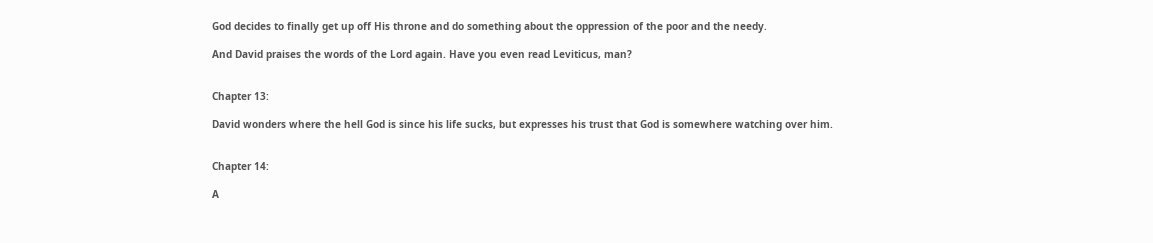God decides to finally get up off His throne and do something about the oppression of the poor and the needy.

And David praises the words of the Lord again. Have you even read Leviticus, man?


Chapter 13:

David wonders where the hell God is since his life sucks, but expresses his trust that God is somewhere watching over him.


Chapter 14:

A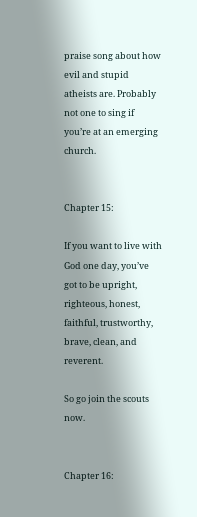praise song about how evil and stupid atheists are. Probably not one to sing if you’re at an emerging church.


Chapter 15:

If you want to live with God one day, you’ve got to be upright, righteous, honest, faithful, trustworthy, brave, clean, and reverent.

So go join the scouts now.


Chapter 16: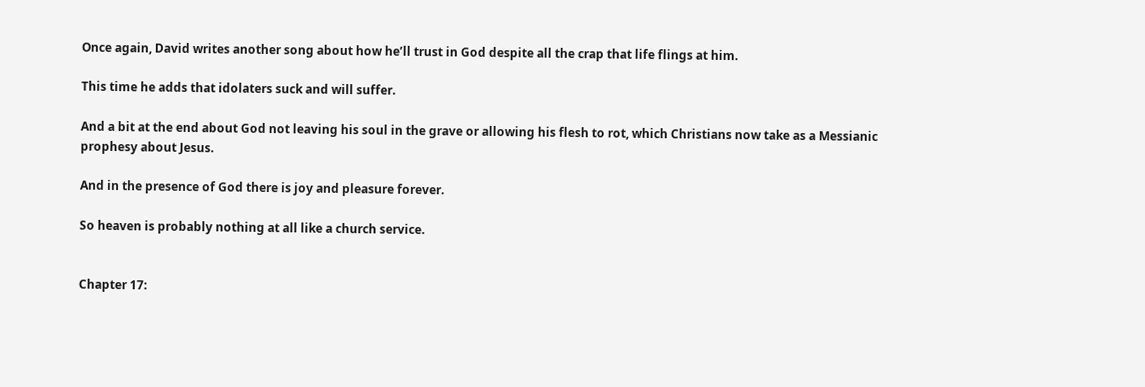Once again, David writes another song about how he’ll trust in God despite all the crap that life flings at him.

This time he adds that idolaters suck and will suffer.

And a bit at the end about God not leaving his soul in the grave or allowing his flesh to rot, which Christians now take as a Messianic prophesy about Jesus.

And in the presence of God there is joy and pleasure forever.

So heaven is probably nothing at all like a church service.


Chapter 17: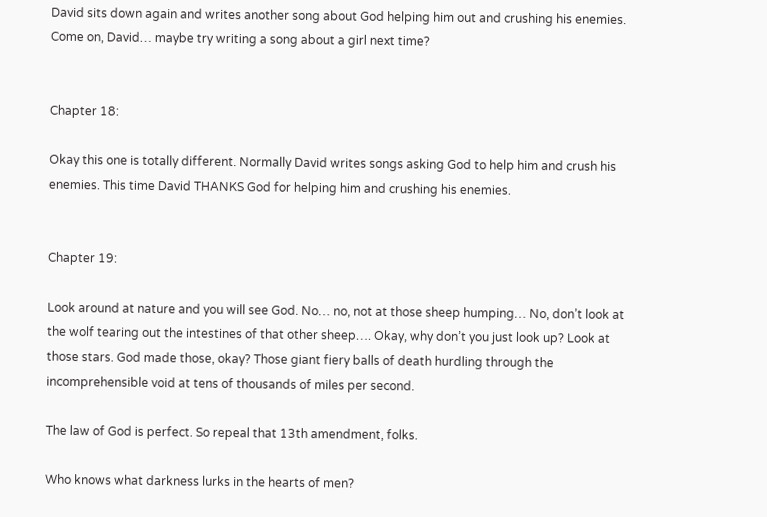David sits down again and writes another song about God helping him out and crushing his enemies. Come on, David… maybe try writing a song about a girl next time?


Chapter 18:

Okay this one is totally different. Normally David writes songs asking God to help him and crush his enemies. This time David THANKS God for helping him and crushing his enemies.


Chapter 19:

Look around at nature and you will see God. No… no, not at those sheep humping… No, don’t look at the wolf tearing out the intestines of that other sheep…. Okay, why don’t you just look up? Look at those stars. God made those, okay? Those giant fiery balls of death hurdling through the incomprehensible void at tens of thousands of miles per second.

The law of God is perfect. So repeal that 13th amendment, folks.

Who knows what darkness lurks in the hearts of men?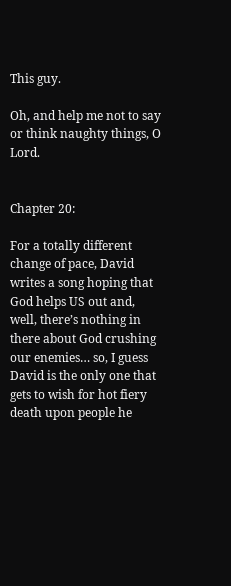This guy.

Oh, and help me not to say or think naughty things, O Lord.


Chapter 20:

For a totally different change of pace, David writes a song hoping that God helps US out and, well, there’s nothing in there about God crushing our enemies… so, I guess David is the only one that gets to wish for hot fiery death upon people he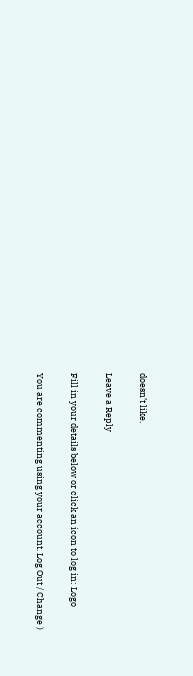doesn’t like.

Leave a Reply

Fill in your details below or click an icon to log in: Logo

You are commenting using your account. Log Out / Change )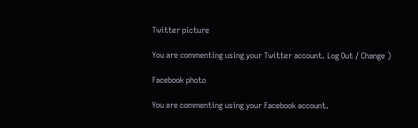Twitter picture

You are commenting using your Twitter account. Log Out / Change )

Facebook photo

You are commenting using your Facebook account.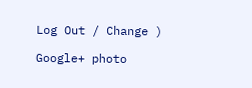Log Out / Change )

Google+ photo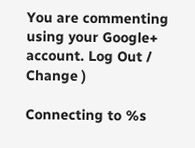You are commenting using your Google+ account. Log Out / Change )

Connecting to %s